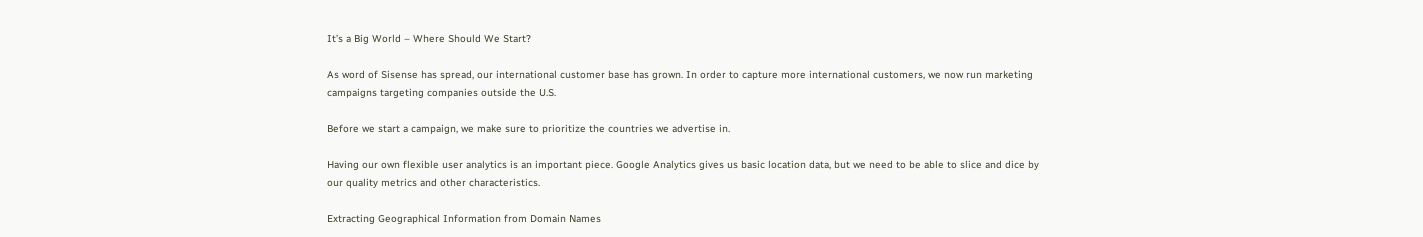It’s a Big World – Where Should We Start?

As word of Sisense has spread, our international customer base has grown. In order to capture more international customers, we now run marketing campaigns targeting companies outside the U.S.

Before we start a campaign, we make sure to prioritize the countries we advertise in.

Having our own flexible user analytics is an important piece. Google Analytics gives us basic location data, but we need to be able to slice and dice by our quality metrics and other characteristics.

Extracting Geographical Information from Domain Names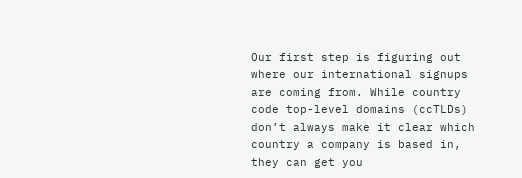Our first step is figuring out where our international signups are coming from. While country code top-level domains (ccTLDs) don’t always make it clear which country a company is based in, they can get you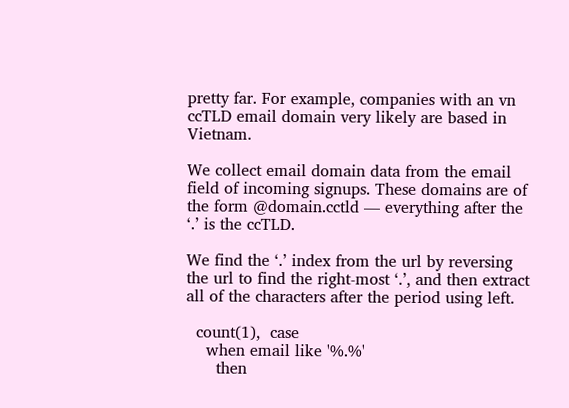pretty far. For example, companies with an vn ccTLD email domain very likely are based in Vietnam.

We collect email domain data from the email field of incoming signups. These domains are of the form @domain.cctld — everything after the ‘.’ is the ccTLD.

We find the ‘.’ index from the url by reversing the url to find the right-most ‘.’, and then extract all of the characters after the period using left.

  count(1),  case
    when email like '%.%'
      then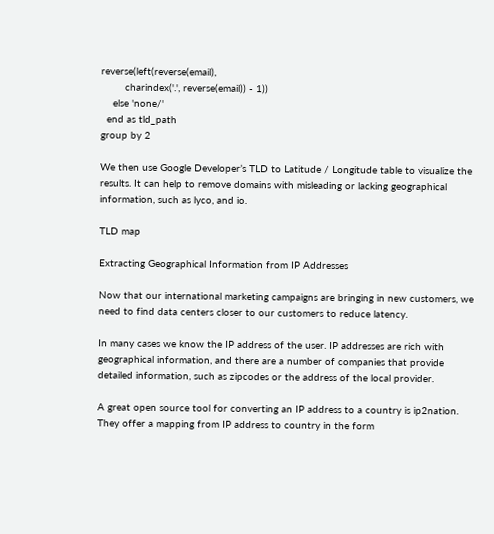reverse(left(reverse(email),
        charindex('.', reverse(email)) - 1))
    else 'none/'
  end as tld_path
group by 2

We then use Google Developer’s TLD to Latitude / Longitude table to visualize the results. It can help to remove domains with misleading or lacking geographical information, such as lyco, and io.

TLD map

Extracting Geographical Information from IP Addresses

Now that our international marketing campaigns are bringing in new customers, we need to find data centers closer to our customers to reduce latency.

In many cases we know the IP address of the user. IP addresses are rich with geographical information, and there are a number of companies that provide detailed information, such as zipcodes or the address of the local provider.

A great open source tool for converting an IP address to a country is ip2nation. They offer a mapping from IP address to country in the form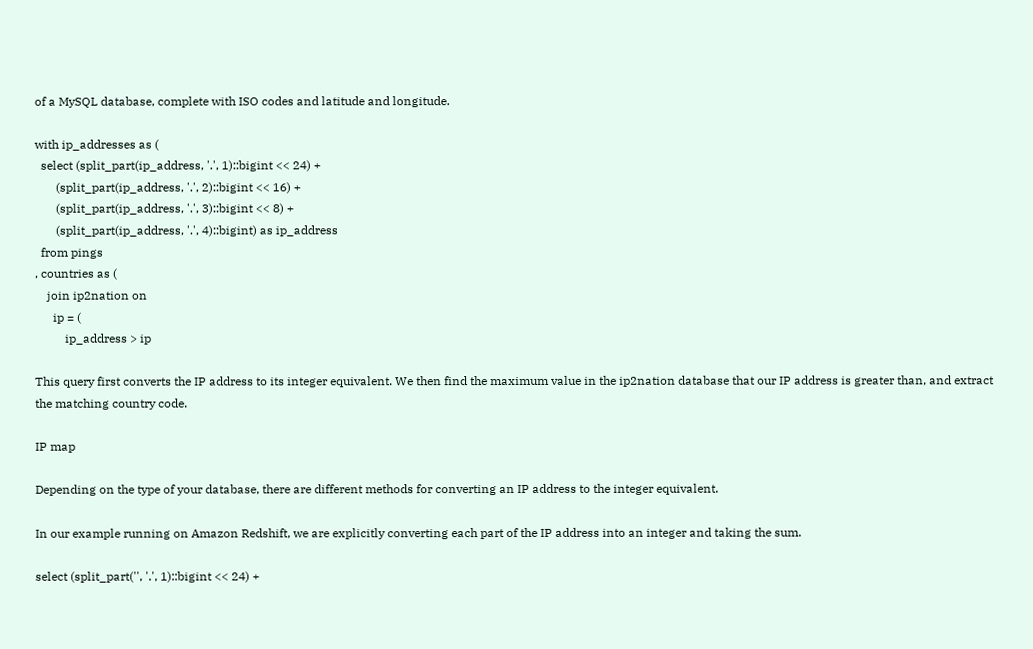of a MySQL database, complete with ISO codes and latitude and longitude.

with ip_addresses as (
  select (split_part(ip_address, '.', 1)::bigint << 24) +
       (split_part(ip_address, '.', 2)::bigint << 16) +
       (split_part(ip_address, '.', 3)::bigint << 8) +
       (split_part(ip_address, '.', 4)::bigint) as ip_address
  from pings
, countries as (
    join ip2nation on
      ip = (
          ip_address > ip

This query first converts the IP address to its integer equivalent. We then find the maximum value in the ip2nation database that our IP address is greater than, and extract the matching country code.

IP map

Depending on the type of your database, there are different methods for converting an IP address to the integer equivalent.

In our example running on Amazon Redshift, we are explicitly converting each part of the IP address into an integer and taking the sum.

select (split_part('', '.', 1)::bigint << 24) +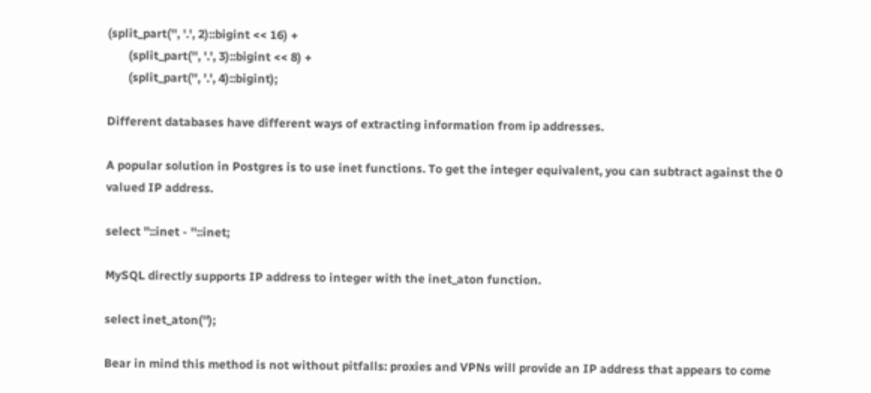(split_part('', '.', 2)::bigint << 16) +
       (split_part('', '.', 3)::bigint << 8) +
       (split_part('', '.', 4)::bigint);

Different databases have different ways of extracting information from ip addresses.

A popular solution in Postgres is to use inet functions. To get the integer equivalent, you can subtract against the 0 valued IP address.

select ''::inet - ''::inet;

MySQL directly supports IP address to integer with the inet_aton function.

select inet_aton('');

Bear in mind this method is not without pitfalls: proxies and VPNs will provide an IP address that appears to come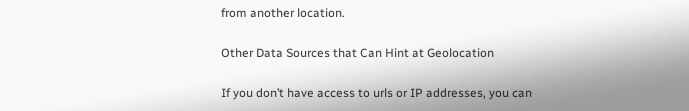from another location.

Other Data Sources that Can Hint at Geolocation

If you don’t have access to urls or IP addresses, you can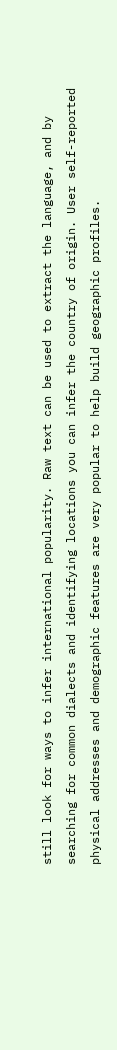still look for ways to infer international popularity. Raw text can be used to extract the language, and by searching for common dialects and identifying locations you can infer the country of origin. User self-reported physical addresses and demographic features are very popular to help build geographic profiles.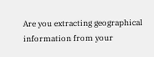Are you extracting geographical information from your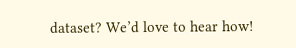dataset? We’d love to hear how!